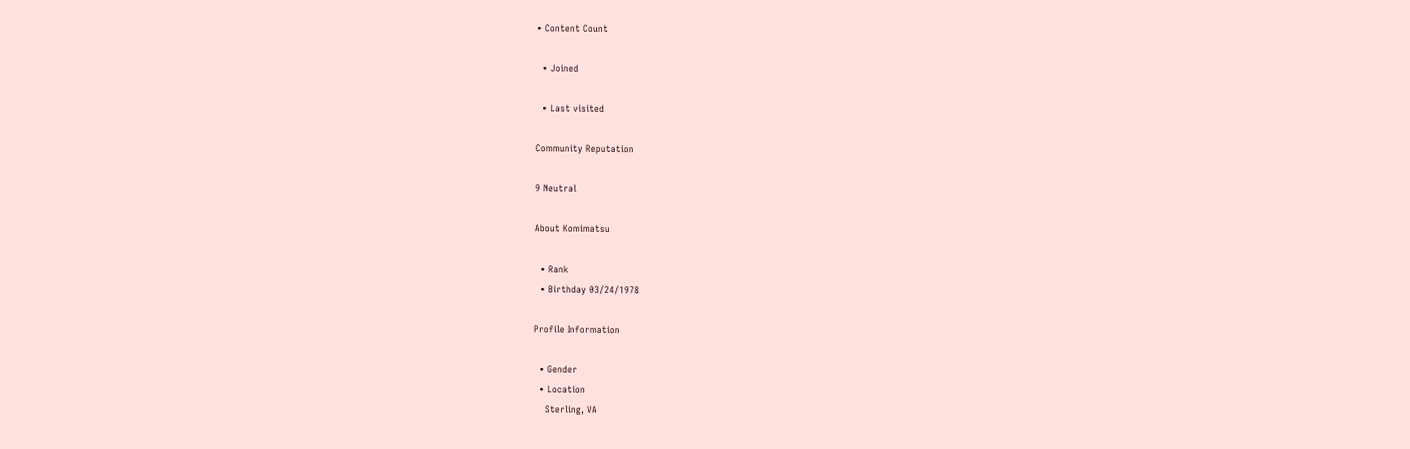• Content Count

  • Joined

  • Last visited

Community Reputation

9 Neutral

About Komimatsu

  • Rank
  • Birthday 03/24/1978

Profile Information

  • Gender
  • Location
    Sterling, VA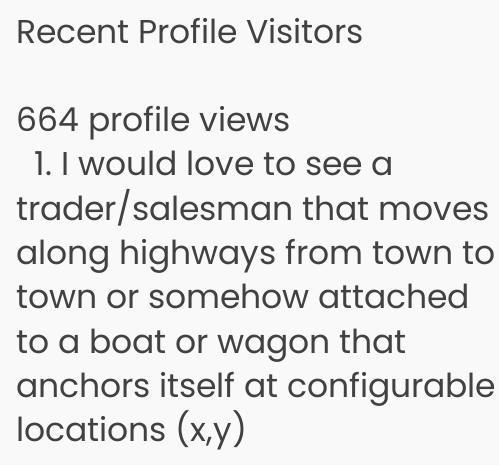Recent Profile Visitors

664 profile views
  1. I would love to see a trader/salesman that moves along highways from town to town or somehow attached to a boat or wagon that anchors itself at configurable locations (x,y)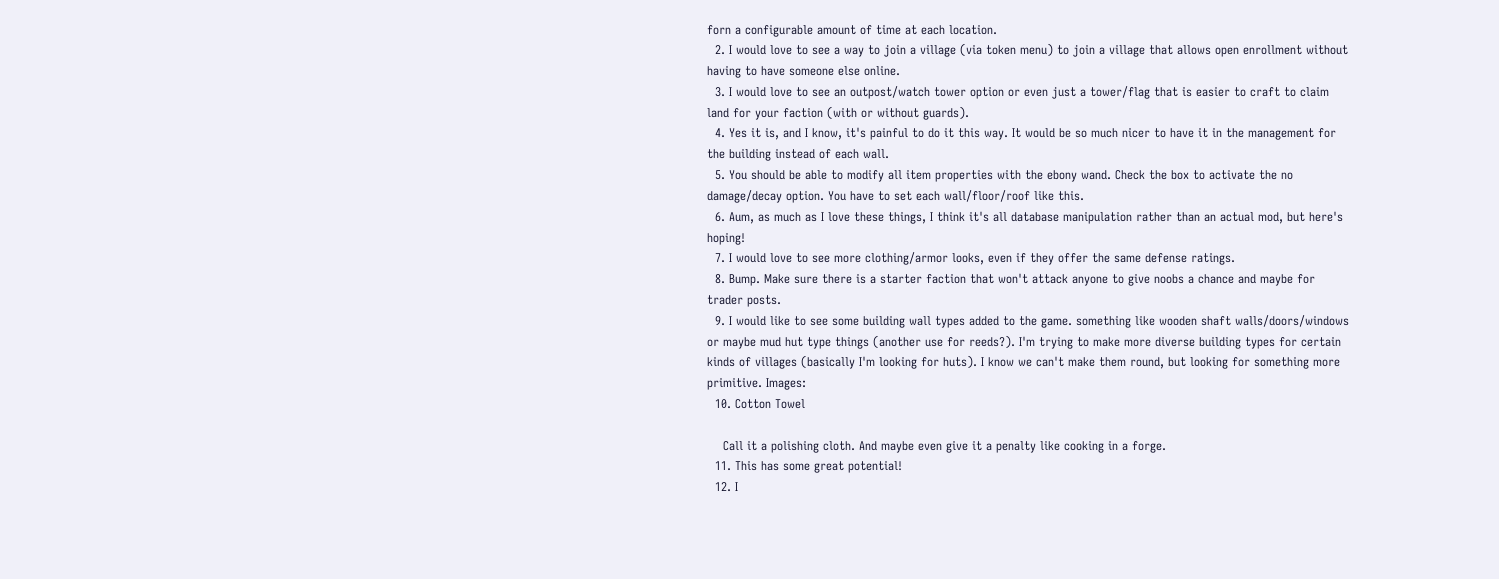forn a configurable amount of time at each location.
  2. I would love to see a way to join a village (via token menu) to join a village that allows open enrollment without having to have someone else online.
  3. I would love to see an outpost/watch tower option or even just a tower/flag that is easier to craft to claim land for your faction (with or without guards).
  4. Yes it is, and I know, it's painful to do it this way. It would be so much nicer to have it in the management for the building instead of each wall.
  5. You should be able to modify all item properties with the ebony wand. Check the box to activate the no damage/decay option. You have to set each wall/floor/roof like this.
  6. Aum, as much as I love these things, I think it's all database manipulation rather than an actual mod, but here's hoping!
  7. I would love to see more clothing/armor looks, even if they offer the same defense ratings.
  8. Bump. Make sure there is a starter faction that won't attack anyone to give noobs a chance and maybe for trader posts.
  9. I would like to see some building wall types added to the game. something like wooden shaft walls/doors/windows or maybe mud hut type things (another use for reeds?). I'm trying to make more diverse building types for certain kinds of villages (basically I'm looking for huts). I know we can't make them round, but looking for something more primitive. Images:
  10. Cotton Towel

    Call it a polishing cloth. And maybe even give it a penalty like cooking in a forge.
  11. This has some great potential!
  12. I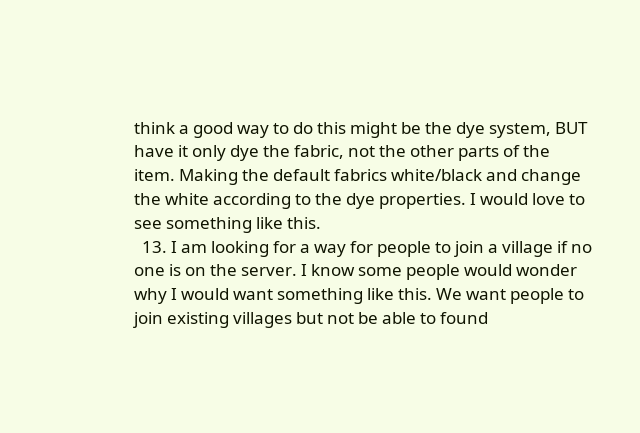think a good way to do this might be the dye system, BUT have it only dye the fabric, not the other parts of the item. Making the default fabrics white/black and change the white according to the dye properties. I would love to see something like this.
  13. I am looking for a way for people to join a village if no one is on the server. I know some people would wonder why I would want something like this. We want people to join existing villages but not be able to found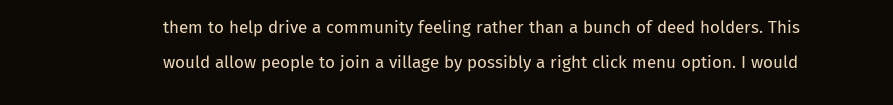them to help drive a community feeling rather than a bunch of deed holders. This would allow people to join a village by possibly a right click menu option. I would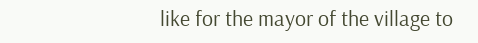like for the mayor of the village to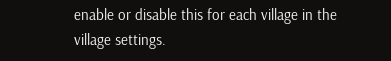enable or disable this for each village in the village settings.